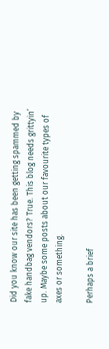Did you know our site has been getting spammed by fake handbag vendors? True. This blog needs grittyin’ up. Maybe some posts about our favourite types of axes or something.

Perhaps a brief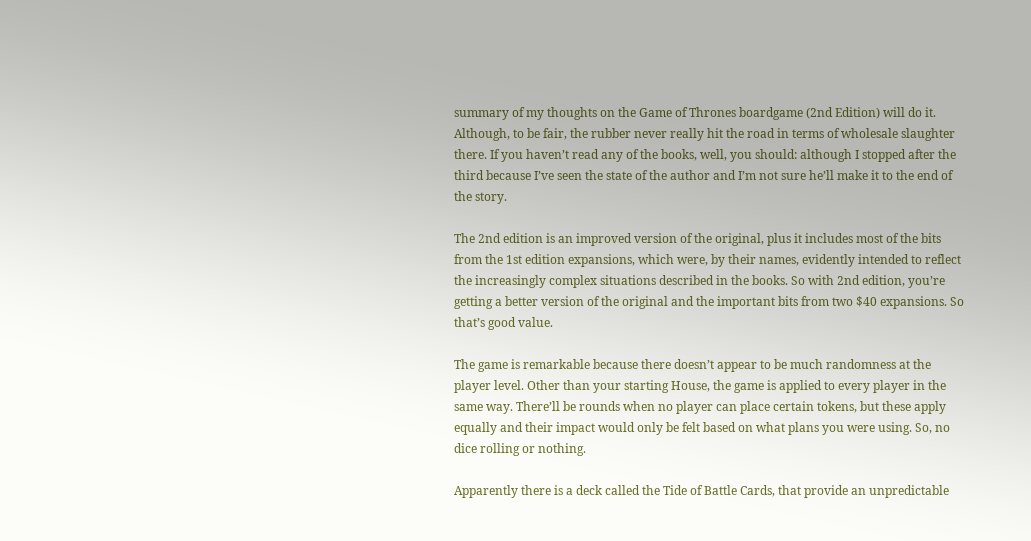summary of my thoughts on the Game of Thrones boardgame (2nd Edition) will do it. Although, to be fair, the rubber never really hit the road in terms of wholesale slaughter there. If you haven’t read any of the books, well, you should: although I stopped after the third because I’ve seen the state of the author and I’m not sure he’ll make it to the end of the story.

The 2nd edition is an improved version of the original, plus it includes most of the bits from the 1st edition expansions, which were, by their names, evidently intended to reflect the increasingly complex situations described in the books. So with 2nd edition, you’re getting a better version of the original and the important bits from two $40 expansions. So that’s good value.

The game is remarkable because there doesn’t appear to be much randomness at the player level. Other than your starting House, the game is applied to every player in the same way. There’ll be rounds when no player can place certain tokens, but these apply equally and their impact would only be felt based on what plans you were using. So, no dice rolling or nothing.

Apparently there is a deck called the Tide of Battle Cards, that provide an unpredictable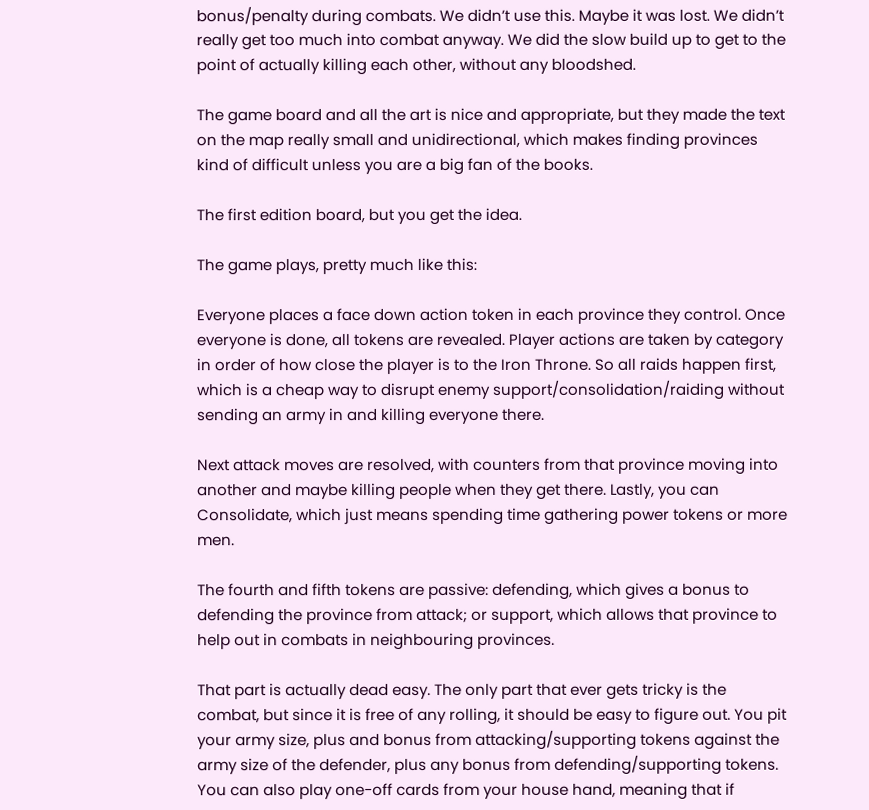bonus/penalty during combats. We didn’t use this. Maybe it was lost. We didn’t really get too much into combat anyway. We did the slow build up to get to the point of actually killing each other, without any bloodshed.

The game board and all the art is nice and appropriate, but they made the text on the map really small and unidirectional, which makes finding provinces kind of difficult unless you are a big fan of the books.

The first edition board, but you get the idea.

The game plays, pretty much like this:

Everyone places a face down action token in each province they control. Once everyone is done, all tokens are revealed. Player actions are taken by category in order of how close the player is to the Iron Throne. So all raids happen first, which is a cheap way to disrupt enemy support/consolidation/raiding without sending an army in and killing everyone there.

Next attack moves are resolved, with counters from that province moving into another and maybe killing people when they get there. Lastly, you can Consolidate, which just means spending time gathering power tokens or more men.

The fourth and fifth tokens are passive: defending, which gives a bonus to defending the province from attack; or support, which allows that province to help out in combats in neighbouring provinces.

That part is actually dead easy. The only part that ever gets tricky is the combat, but since it is free of any rolling, it should be easy to figure out. You pit your army size, plus and bonus from attacking/supporting tokens against the army size of the defender, plus any bonus from defending/supporting tokens. You can also play one-off cards from your house hand, meaning that if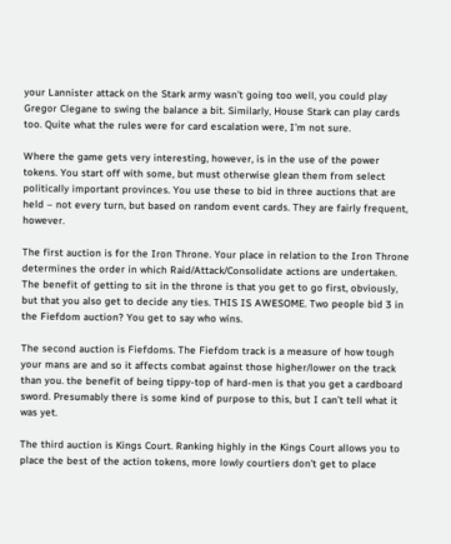your Lannister attack on the Stark army wasn’t going too well, you could play Gregor Clegane to swing the balance a bit. Similarly, House Stark can play cards too. Quite what the rules were for card escalation were, I’m not sure.

Where the game gets very interesting, however, is in the use of the power tokens. You start off with some, but must otherwise glean them from select politically important provinces. You use these to bid in three auctions that are held – not every turn, but based on random event cards. They are fairly frequent, however.

The first auction is for the Iron Throne. Your place in relation to the Iron Throne determines the order in which Raid/Attack/Consolidate actions are undertaken. The benefit of getting to sit in the throne is that you get to go first, obviously, but that you also get to decide any ties. THIS IS AWESOME. Two people bid 3 in the Fiefdom auction? You get to say who wins.

The second auction is Fiefdoms. The Fiefdom track is a measure of how tough your mans are and so it affects combat against those higher/lower on the track than you. the benefit of being tippy-top of hard-men is that you get a cardboard sword. Presumably there is some kind of purpose to this, but I can’t tell what it was yet.

The third auction is Kings Court. Ranking highly in the Kings Court allows you to place the best of the action tokens, more lowly courtiers don’t get to place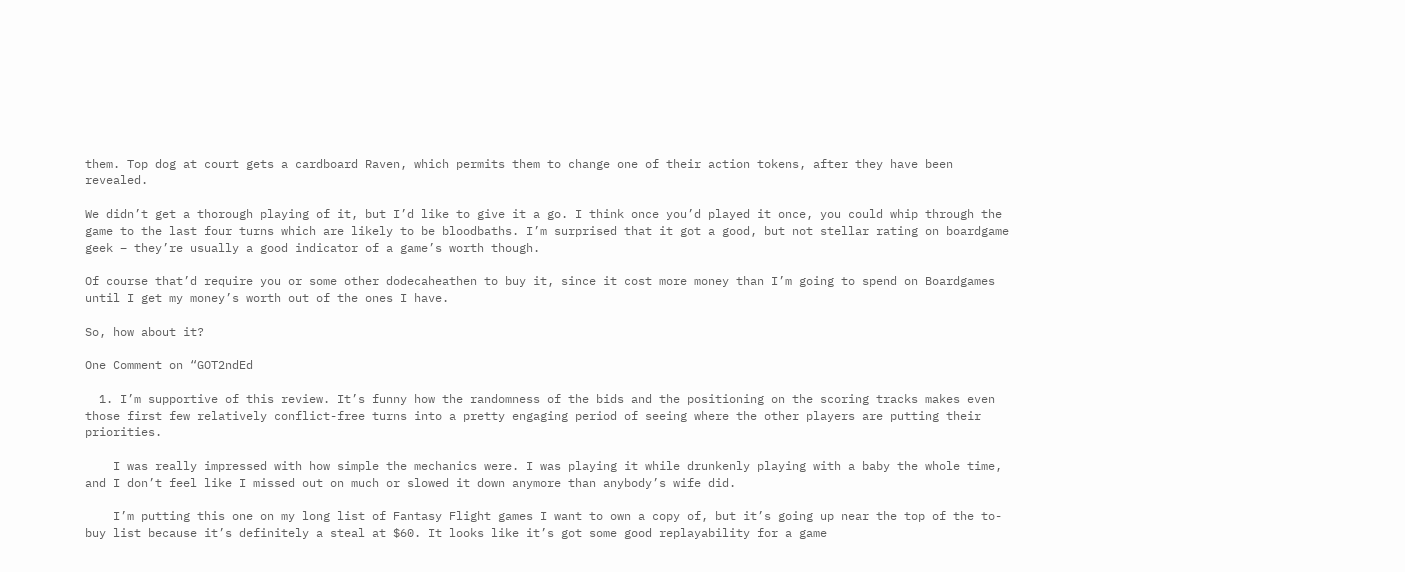them. Top dog at court gets a cardboard Raven, which permits them to change one of their action tokens, after they have been revealed.

We didn’t get a thorough playing of it, but I’d like to give it a go. I think once you’d played it once, you could whip through the game to the last four turns which are likely to be bloodbaths. I’m surprised that it got a good, but not stellar rating on boardgame geek – they’re usually a good indicator of a game’s worth though.

Of course that’d require you or some other dodecaheathen to buy it, since it cost more money than I’m going to spend on Boardgames until I get my money’s worth out of the ones I have.

So, how about it?

One Comment on “GOT2ndEd

  1. I’m supportive of this review. It’s funny how the randomness of the bids and the positioning on the scoring tracks makes even those first few relatively conflict-free turns into a pretty engaging period of seeing where the other players are putting their priorities.

    I was really impressed with how simple the mechanics were. I was playing it while drunkenly playing with a baby the whole time, and I don’t feel like I missed out on much or slowed it down anymore than anybody’s wife did.

    I’m putting this one on my long list of Fantasy Flight games I want to own a copy of, but it’s going up near the top of the to-buy list because it’s definitely a steal at $60. It looks like it’s got some good replayability for a game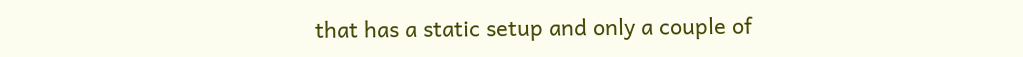that has a static setup and only a couple of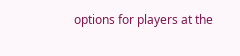options for players at the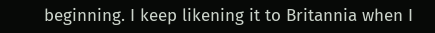beginning. I keep likening it to Britannia when I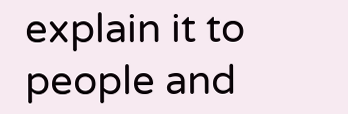explain it to people and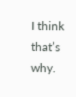I think that’s why.